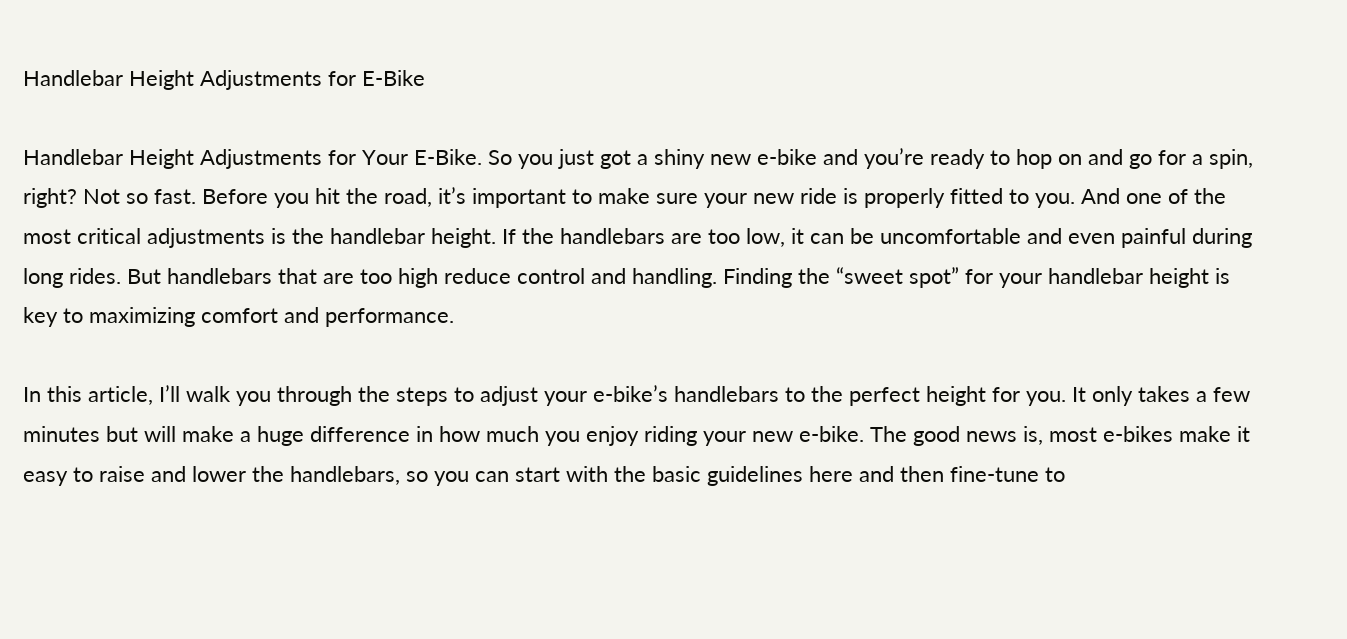Handlebar Height Adjustments for E-Bike

Handlebar Height Adjustments for Your E-Bike. So you just got a shiny new e-bike and you’re ready to hop on and go for a spin, right? Not so fast. Before you hit the road, it’s important to make sure your new ride is properly fitted to you. And one of the most critical adjustments is the handlebar height. If the handlebars are too low, it can be uncomfortable and even painful during long rides. But handlebars that are too high reduce control and handling. Finding the “sweet spot” for your handlebar height is key to maximizing comfort and performance.

In this article, I’ll walk you through the steps to adjust your e-bike’s handlebars to the perfect height for you. It only takes a few minutes but will make a huge difference in how much you enjoy riding your new e-bike. The good news is, most e-bikes make it easy to raise and lower the handlebars, so you can start with the basic guidelines here and then fine-tune to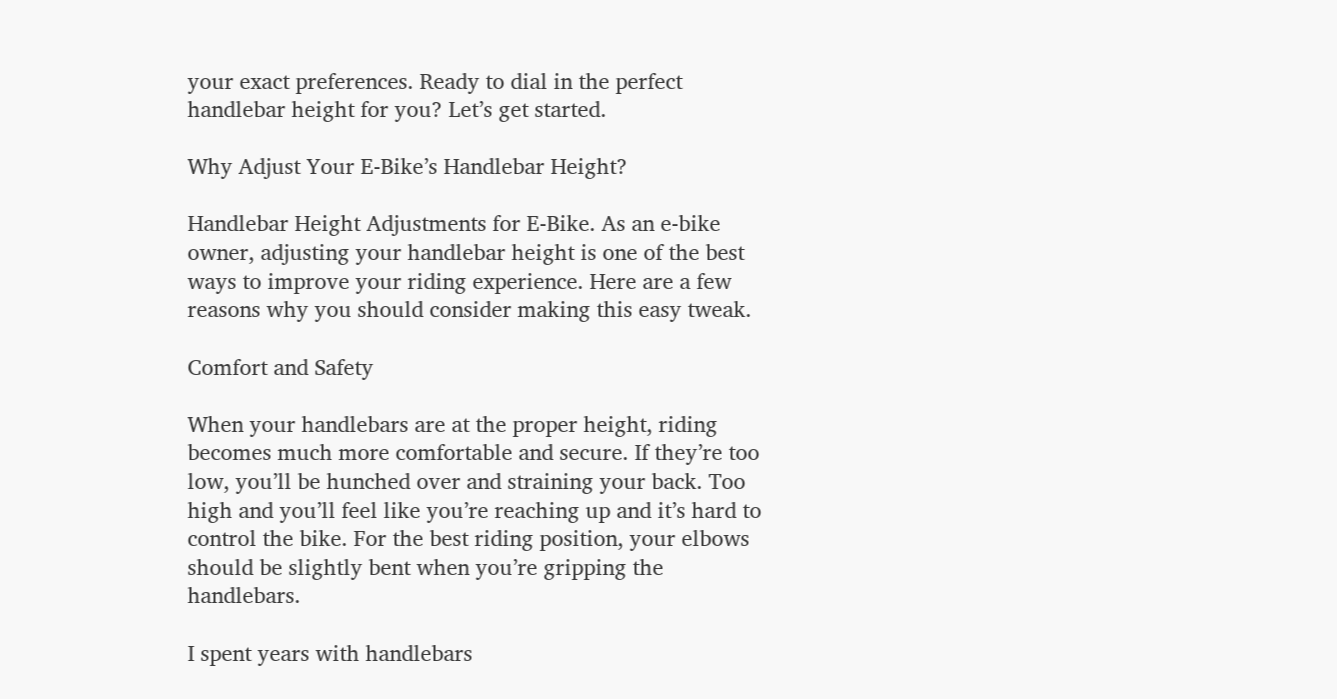your exact preferences. Ready to dial in the perfect handlebar height for you? Let’s get started.

Why Adjust Your E-Bike’s Handlebar Height?

Handlebar Height Adjustments for E-Bike. As an e-bike owner, adjusting your handlebar height is one of the best ways to improve your riding experience. Here are a few reasons why you should consider making this easy tweak.

Comfort and Safety

When your handlebars are at the proper height, riding becomes much more comfortable and secure. If they’re too low, you’ll be hunched over and straining your back. Too high and you’ll feel like you’re reaching up and it’s hard to control the bike. For the best riding position, your elbows should be slightly bent when you’re gripping the handlebars.

I spent years with handlebars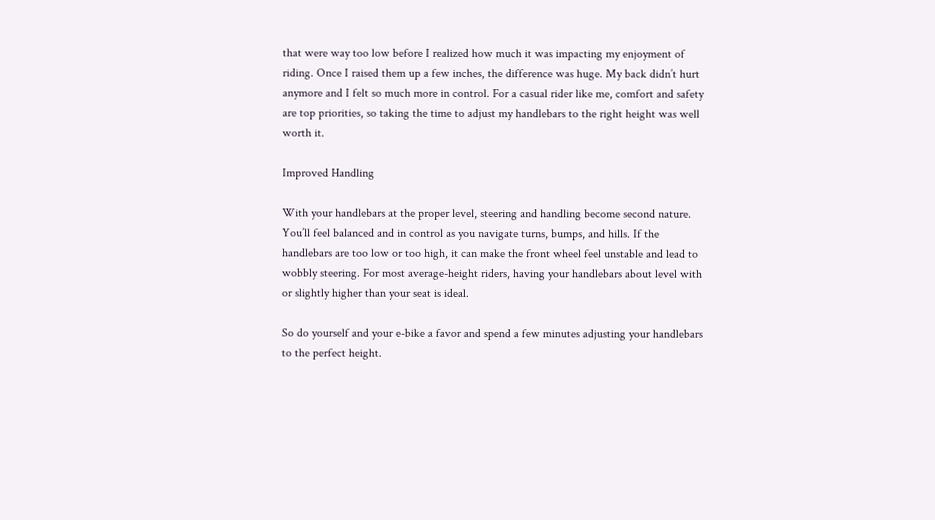that were way too low before I realized how much it was impacting my enjoyment of riding. Once I raised them up a few inches, the difference was huge. My back didn’t hurt anymore and I felt so much more in control. For a casual rider like me, comfort and safety are top priorities, so taking the time to adjust my handlebars to the right height was well worth it.

Improved Handling

With your handlebars at the proper level, steering and handling become second nature. You’ll feel balanced and in control as you navigate turns, bumps, and hills. If the handlebars are too low or too high, it can make the front wheel feel unstable and lead to wobbly steering. For most average-height riders, having your handlebars about level with or slightly higher than your seat is ideal.

So do yourself and your e-bike a favor and spend a few minutes adjusting your handlebars to the perfect height.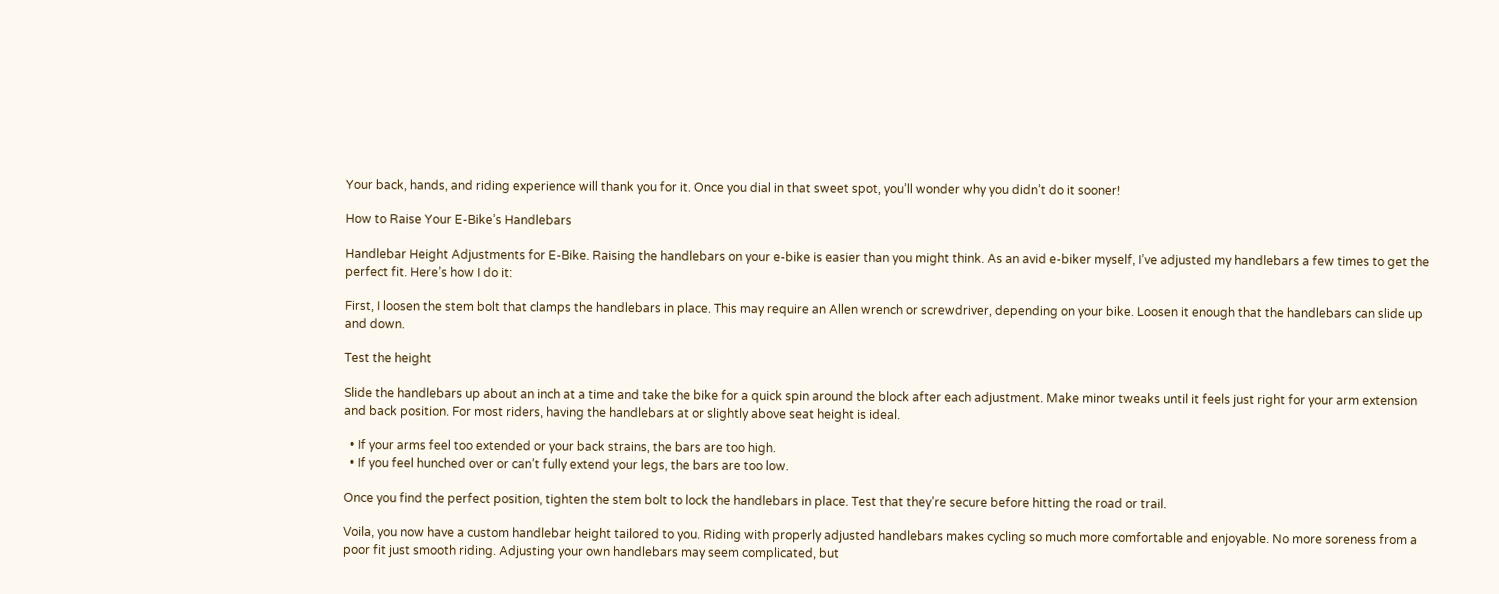Your back, hands, and riding experience will thank you for it. Once you dial in that sweet spot, you’ll wonder why you didn’t do it sooner!

How to Raise Your E-Bike’s Handlebars

Handlebar Height Adjustments for E-Bike. Raising the handlebars on your e-bike is easier than you might think. As an avid e-biker myself, I’ve adjusted my handlebars a few times to get the perfect fit. Here’s how I do it:

First, I loosen the stem bolt that clamps the handlebars in place. This may require an Allen wrench or screwdriver, depending on your bike. Loosen it enough that the handlebars can slide up and down.

Test the height

Slide the handlebars up about an inch at a time and take the bike for a quick spin around the block after each adjustment. Make minor tweaks until it feels just right for your arm extension and back position. For most riders, having the handlebars at or slightly above seat height is ideal.

  • If your arms feel too extended or your back strains, the bars are too high.
  • If you feel hunched over or can’t fully extend your legs, the bars are too low.

Once you find the perfect position, tighten the stem bolt to lock the handlebars in place. Test that they’re secure before hitting the road or trail.

Voila, you now have a custom handlebar height tailored to you. Riding with properly adjusted handlebars makes cycling so much more comfortable and enjoyable. No more soreness from a poor fit just smooth riding. Adjusting your own handlebars may seem complicated, but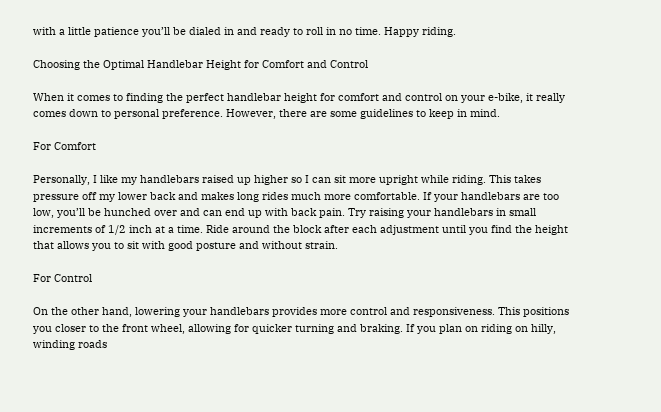with a little patience you’ll be dialed in and ready to roll in no time. Happy riding.

Choosing the Optimal Handlebar Height for Comfort and Control

When it comes to finding the perfect handlebar height for comfort and control on your e-bike, it really comes down to personal preference. However, there are some guidelines to keep in mind.

For Comfort

Personally, I like my handlebars raised up higher so I can sit more upright while riding. This takes pressure off my lower back and makes long rides much more comfortable. If your handlebars are too low, you’ll be hunched over and can end up with back pain. Try raising your handlebars in small increments of 1/2 inch at a time. Ride around the block after each adjustment until you find the height that allows you to sit with good posture and without strain.

For Control

On the other hand, lowering your handlebars provides more control and responsiveness. This positions you closer to the front wheel, allowing for quicker turning and braking. If you plan on riding on hilly, winding roads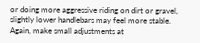or doing more aggressive riding on dirt or gravel, slightly lower handlebars may feel more stable. Again, make small adjustments at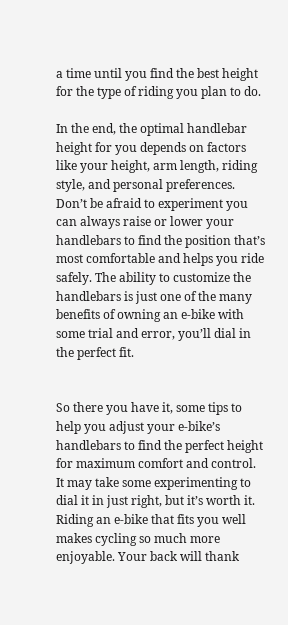a time until you find the best height for the type of riding you plan to do.

In the end, the optimal handlebar height for you depends on factors like your height, arm length, riding style, and personal preferences. Don’t be afraid to experiment you can always raise or lower your handlebars to find the position that’s most comfortable and helps you ride safely. The ability to customize the handlebars is just one of the many benefits of owning an e-bike with some trial and error, you’ll dial in the perfect fit.


So there you have it, some tips to help you adjust your e-bike’s handlebars to find the perfect height for maximum comfort and control. It may take some experimenting to dial it in just right, but it’s worth it. Riding an e-bike that fits you well makes cycling so much more enjoyable. Your back will thank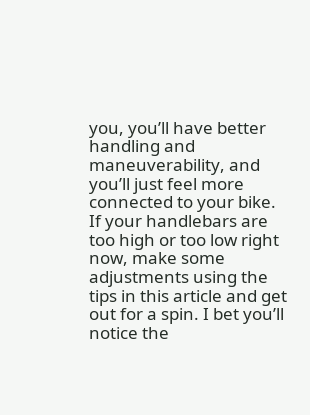you, you’ll have better handling and maneuverability, and you’ll just feel more connected to your bike. If your handlebars are too high or too low right now, make some adjustments using the tips in this article and get out for a spin. I bet you’ll notice the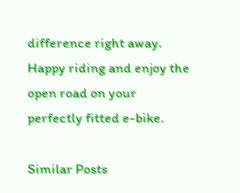difference right away. Happy riding and enjoy the open road on your perfectly fitted e-bike.

Similar Posts